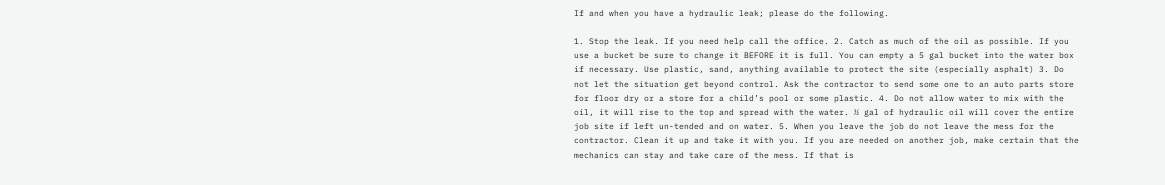If and when you have a hydraulic leak; please do the following.

1. Stop the leak. If you need help call the office. 2. Catch as much of the oil as possible. If you use a bucket be sure to change it BEFORE it is full. You can empty a 5 gal bucket into the water box if necessary. Use plastic, sand, anything available to protect the site (especially asphalt) 3. Do not let the situation get beyond control. Ask the contractor to send some one to an auto parts store for floor dry or a store for a child’s pool or some plastic. 4. Do not allow water to mix with the oil, it will rise to the top and spread with the water. ½ gal of hydraulic oil will cover the entire job site if left un-tended and on water. 5. When you leave the job do not leave the mess for the contractor. Clean it up and take it with you. If you are needed on another job, make certain that the mechanics can stay and take care of the mess. If that is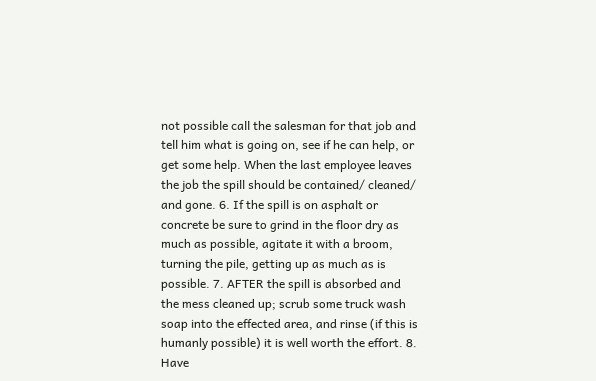not possible call the salesman for that job and tell him what is going on, see if he can help, or get some help. When the last employee leaves the job the spill should be contained/ cleaned/ and gone. 6. If the spill is on asphalt or concrete be sure to grind in the floor dry as much as possible, agitate it with a broom, turning the pile, getting up as much as is possible. 7. AFTER the spill is absorbed and the mess cleaned up; scrub some truck wash soap into the effected area, and rinse (if this is humanly possible) it is well worth the effort. 8. Have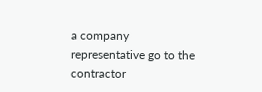a company representative go to the contractor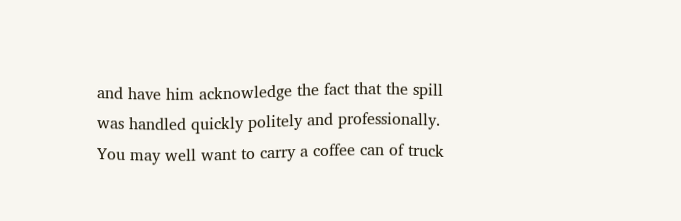and have him acknowledge the fact that the spill was handled quickly politely and professionally. You may well want to carry a coffee can of truck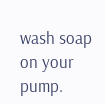wash soap on your pump.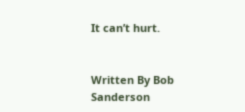It can’t hurt.


Written By Bob Sanderson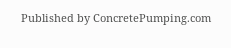Published by ConcretePumping.com